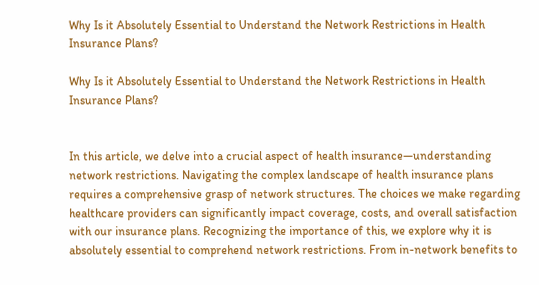Why Is it Absolutely Essential to Understand the Network Restrictions in Health Insurance Plans?

Why Is it Absolutely Essential to Understand the Network Restrictions in Health Insurance Plans?


In this article, we delve into a crucial aspect of health insurance—understanding network restrictions. Navigating the complex landscape of health insurance plans requires a comprehensive grasp of network structures. The choices we make regarding healthcare providers can significantly impact coverage, costs, and overall satisfaction with our insurance plans. Recognizing the importance of this, we explore why it is absolutely essential to comprehend network restrictions. From in-network benefits to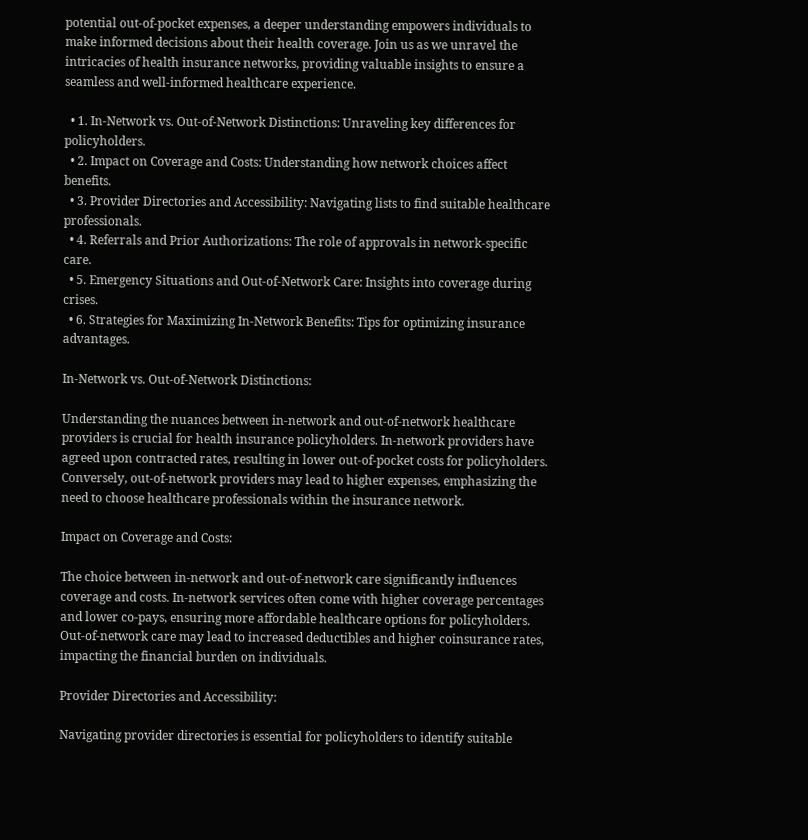potential out-of-pocket expenses, a deeper understanding empowers individuals to make informed decisions about their health coverage. Join us as we unravel the intricacies of health insurance networks, providing valuable insights to ensure a seamless and well-informed healthcare experience.

  • 1. In-Network vs. Out-of-Network Distinctions: Unraveling key differences for policyholders.
  • 2. Impact on Coverage and Costs: Understanding how network choices affect benefits.
  • 3. Provider Directories and Accessibility: Navigating lists to find suitable healthcare professionals.
  • 4. Referrals and Prior Authorizations: The role of approvals in network-specific care.
  • 5. Emergency Situations and Out-of-Network Care: Insights into coverage during crises.
  • 6. Strategies for Maximizing In-Network Benefits: Tips for optimizing insurance advantages.

In-Network vs. Out-of-Network Distinctions:

Understanding the nuances between in-network and out-of-network healthcare providers is crucial for health insurance policyholders. In-network providers have agreed upon contracted rates, resulting in lower out-of-pocket costs for policyholders. Conversely, out-of-network providers may lead to higher expenses, emphasizing the need to choose healthcare professionals within the insurance network.

Impact on Coverage and Costs:

The choice between in-network and out-of-network care significantly influences coverage and costs. In-network services often come with higher coverage percentages and lower co-pays, ensuring more affordable healthcare options for policyholders. Out-of-network care may lead to increased deductibles and higher coinsurance rates, impacting the financial burden on individuals.

Provider Directories and Accessibility:

Navigating provider directories is essential for policyholders to identify suitable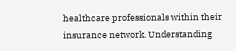healthcare professionals within their insurance network. Understanding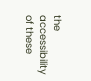the accessibility of these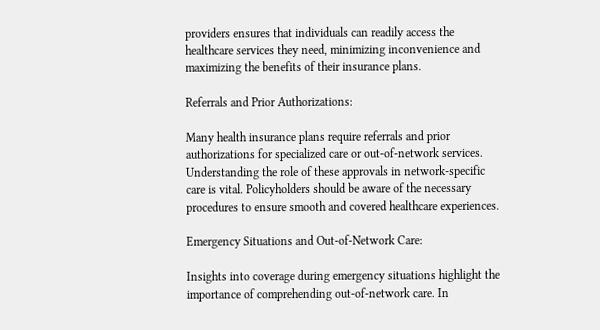providers ensures that individuals can readily access the healthcare services they need, minimizing inconvenience and maximizing the benefits of their insurance plans.

Referrals and Prior Authorizations:

Many health insurance plans require referrals and prior authorizations for specialized care or out-of-network services. Understanding the role of these approvals in network-specific care is vital. Policyholders should be aware of the necessary procedures to ensure smooth and covered healthcare experiences.

Emergency Situations and Out-of-Network Care:

Insights into coverage during emergency situations highlight the importance of comprehending out-of-network care. In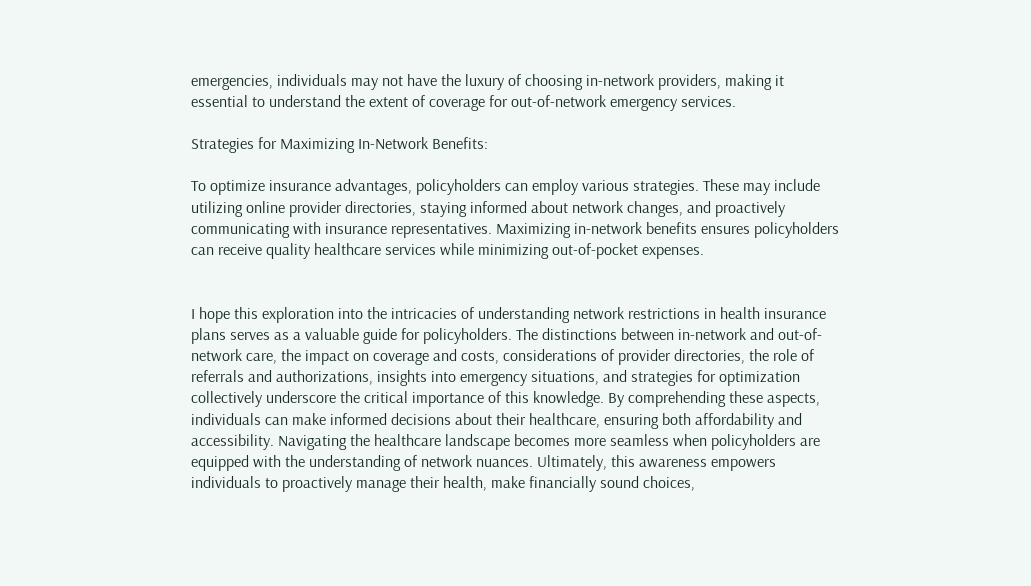emergencies, individuals may not have the luxury of choosing in-network providers, making it essential to understand the extent of coverage for out-of-network emergency services.

Strategies for Maximizing In-Network Benefits:

To optimize insurance advantages, policyholders can employ various strategies. These may include utilizing online provider directories, staying informed about network changes, and proactively communicating with insurance representatives. Maximizing in-network benefits ensures policyholders can receive quality healthcare services while minimizing out-of-pocket expenses.


I hope this exploration into the intricacies of understanding network restrictions in health insurance plans serves as a valuable guide for policyholders. The distinctions between in-network and out-of-network care, the impact on coverage and costs, considerations of provider directories, the role of referrals and authorizations, insights into emergency situations, and strategies for optimization collectively underscore the critical importance of this knowledge. By comprehending these aspects, individuals can make informed decisions about their healthcare, ensuring both affordability and accessibility. Navigating the healthcare landscape becomes more seamless when policyholders are equipped with the understanding of network nuances. Ultimately, this awareness empowers individuals to proactively manage their health, make financially sound choices,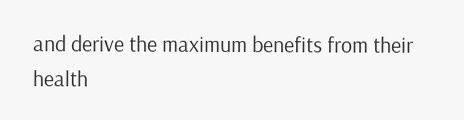and derive the maximum benefits from their health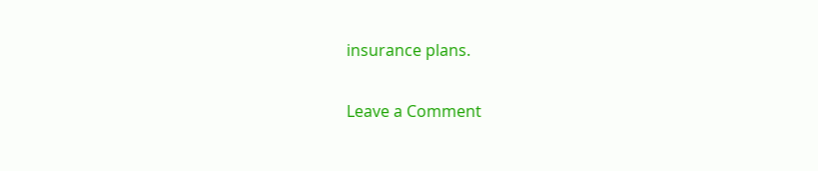insurance plans.

Leave a Comment